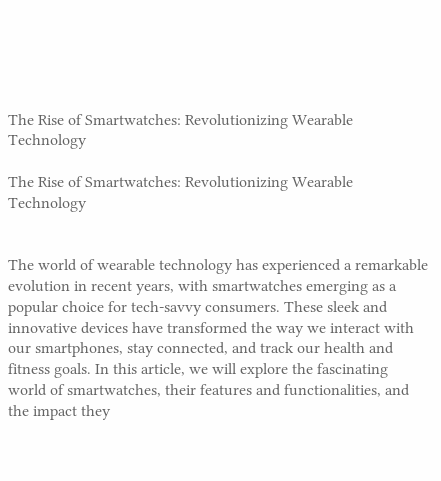The Rise of Smartwatches: Revolutionizing Wearable Technology

The Rise of Smartwatches: Revolutionizing Wearable Technology


The world of wearable technology has experienced a remarkable evolution in recent years, with smartwatches emerging as a popular choice for tech-savvy consumers. These sleek and innovative devices have transformed the way we interact with our smartphones, stay connected, and track our health and fitness goals. In this article, we will explore the fascinating world of smartwatches, their features and functionalities, and the impact they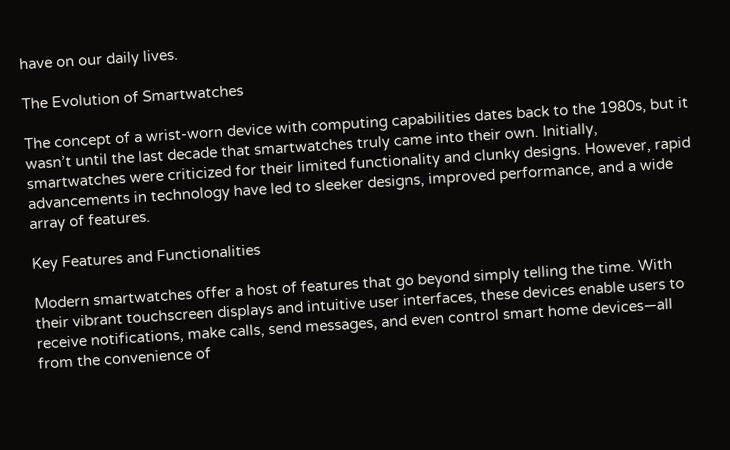have on our daily lives.

The Evolution of Smartwatches

The concept of a wrist-worn device with computing capabilities dates back to the 1980s, but it wasn’t until the last decade that smartwatches truly came into their own. Initially, smartwatches were criticized for their limited functionality and clunky designs. However, rapid advancements in technology have led to sleeker designs, improved performance, and a wide array of features.

Key Features and Functionalities

Modern smartwatches offer a host of features that go beyond simply telling the time. With their vibrant touchscreen displays and intuitive user interfaces, these devices enable users to receive notifications, make calls, send messages, and even control smart home devices—all from the convenience of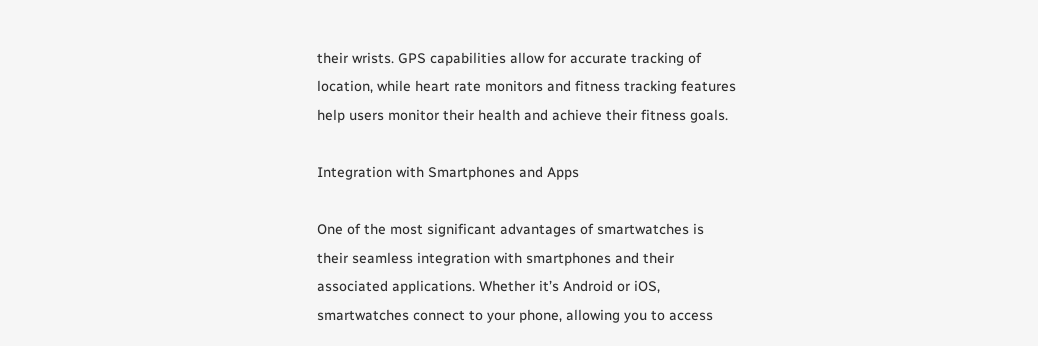their wrists. GPS capabilities allow for accurate tracking of location, while heart rate monitors and fitness tracking features help users monitor their health and achieve their fitness goals.

Integration with Smartphones and Apps

One of the most significant advantages of smartwatches is their seamless integration with smartphones and their associated applications. Whether it’s Android or iOS, smartwatches connect to your phone, allowing you to access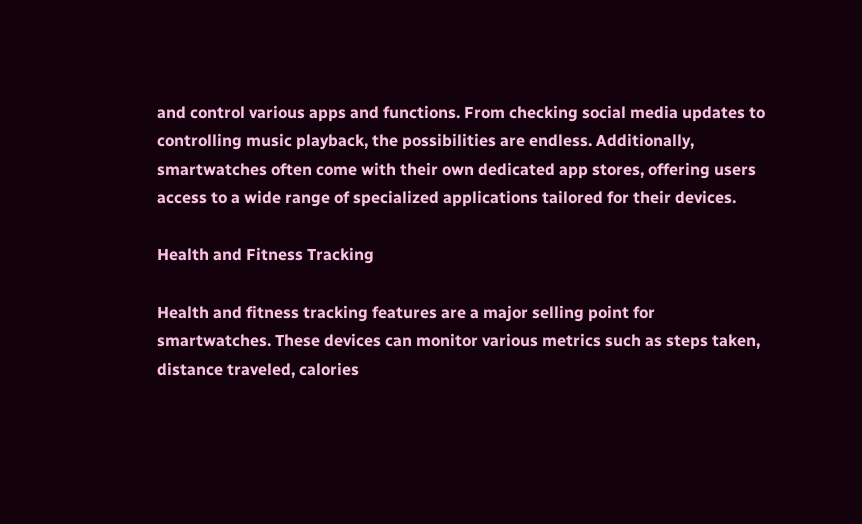and control various apps and functions. From checking social media updates to controlling music playback, the possibilities are endless. Additionally, smartwatches often come with their own dedicated app stores, offering users access to a wide range of specialized applications tailored for their devices.

Health and Fitness Tracking

Health and fitness tracking features are a major selling point for smartwatches. These devices can monitor various metrics such as steps taken, distance traveled, calories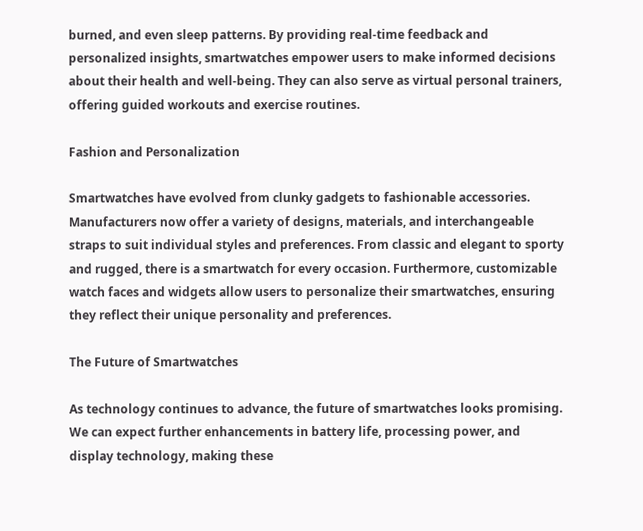burned, and even sleep patterns. By providing real-time feedback and personalized insights, smartwatches empower users to make informed decisions about their health and well-being. They can also serve as virtual personal trainers, offering guided workouts and exercise routines.

Fashion and Personalization

Smartwatches have evolved from clunky gadgets to fashionable accessories. Manufacturers now offer a variety of designs, materials, and interchangeable straps to suit individual styles and preferences. From classic and elegant to sporty and rugged, there is a smartwatch for every occasion. Furthermore, customizable watch faces and widgets allow users to personalize their smartwatches, ensuring they reflect their unique personality and preferences.

The Future of Smartwatches

As technology continues to advance, the future of smartwatches looks promising. We can expect further enhancements in battery life, processing power, and display technology, making these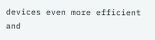devices even more efficient and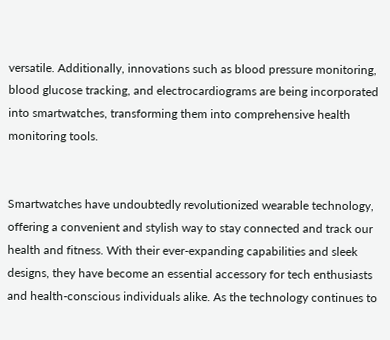versatile. Additionally, innovations such as blood pressure monitoring, blood glucose tracking, and electrocardiograms are being incorporated into smartwatches, transforming them into comprehensive health monitoring tools.


Smartwatches have undoubtedly revolutionized wearable technology, offering a convenient and stylish way to stay connected and track our health and fitness. With their ever-expanding capabilities and sleek designs, they have become an essential accessory for tech enthusiasts and health-conscious individuals alike. As the technology continues to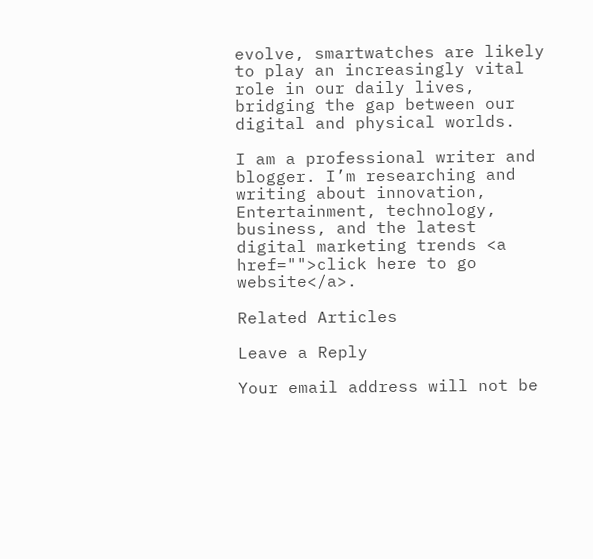evolve, smartwatches are likely to play an increasingly vital role in our daily lives, bridging the gap between our digital and physical worlds.

I am a professional writer and blogger. I’m researching and writing about innovation, Entertainment, technology, business, and the latest digital marketing trends <a href="">click here to go website</a>.

Related Articles

Leave a Reply

Your email address will not be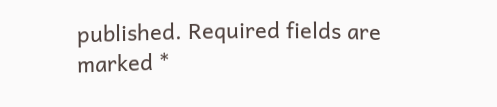published. Required fields are marked *